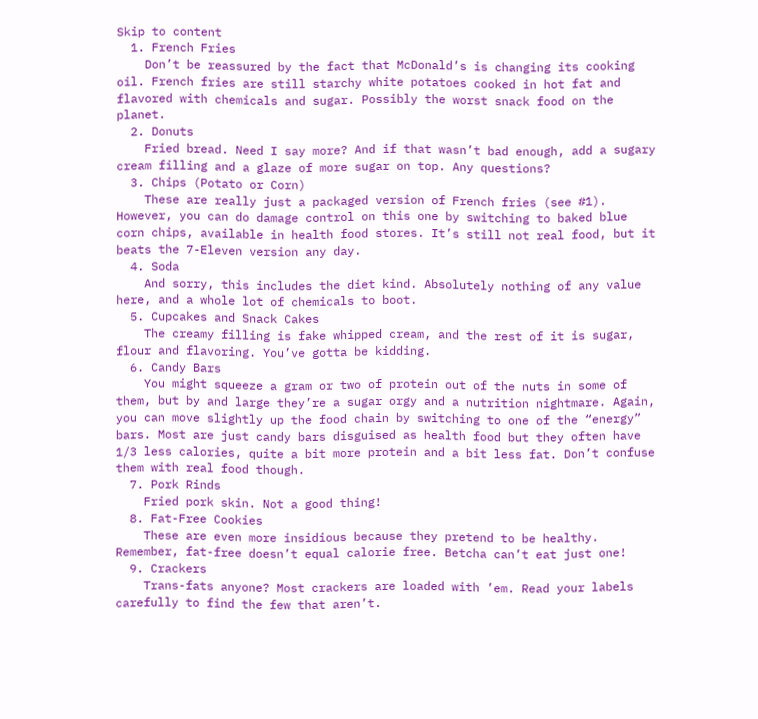Skip to content
  1. French Fries
    Don’t be reassured by the fact that McDonald’s is changing its cooking oil. French fries are still starchy white potatoes cooked in hot fat and flavored with chemicals and sugar. Possibly the worst snack food on the planet.
  2. Donuts
    Fried bread. Need I say more? And if that wasn’t bad enough, add a sugary cream filling and a glaze of more sugar on top. Any questions?
  3. Chips (Potato or Corn)
    These are really just a packaged version of French fries (see #1). However, you can do damage control on this one by switching to baked blue corn chips, available in health food stores. It’s still not real food, but it beats the 7-Eleven version any day.
  4. Soda
    And sorry, this includes the diet kind. Absolutely nothing of any value here, and a whole lot of chemicals to boot.
  5. Cupcakes and Snack Cakes
    The creamy filling is fake whipped cream, and the rest of it is sugar, flour and flavoring. You’ve gotta be kidding.
  6. Candy Bars
    You might squeeze a gram or two of protein out of the nuts in some of them, but by and large they’re a sugar orgy and a nutrition nightmare. Again, you can move slightly up the food chain by switching to one of the “energy” bars. Most are just candy bars disguised as health food but they often have 1/3 less calories, quite a bit more protein and a bit less fat. Don’t confuse them with real food though.
  7. Pork Rinds
    Fried pork skin. Not a good thing!
  8. Fat-Free Cookies
    These are even more insidious because they pretend to be healthy. Remember, fat-free doesn’t equal calorie free. Betcha can’t eat just one!
  9. Crackers
    Trans-fats anyone? Most crackers are loaded with ’em. Read your labels carefully to find the few that aren’t.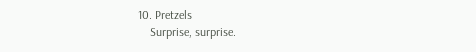10. Pretzels
    Surprise, surprise.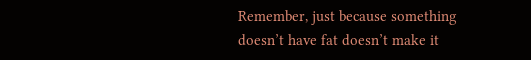Remember, just because something doesn’t have fat doesn’t make it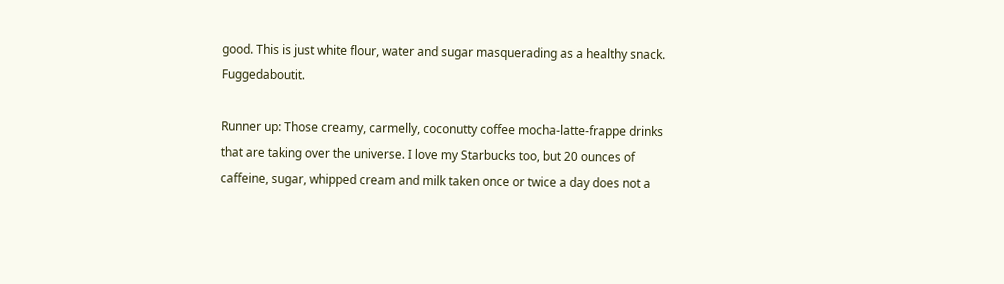good. This is just white flour, water and sugar masquerading as a healthy snack. Fuggedaboutit.

Runner up: Those creamy, carmelly, coconutty coffee mocha-latte-frappe drinks that are taking over the universe. I love my Starbucks too, but 20 ounces of caffeine, sugar, whipped cream and milk taken once or twice a day does not a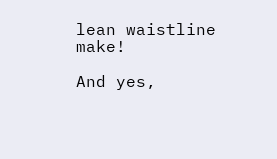lean waistline make!

And yes,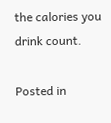the calories you drink count.

Posted in